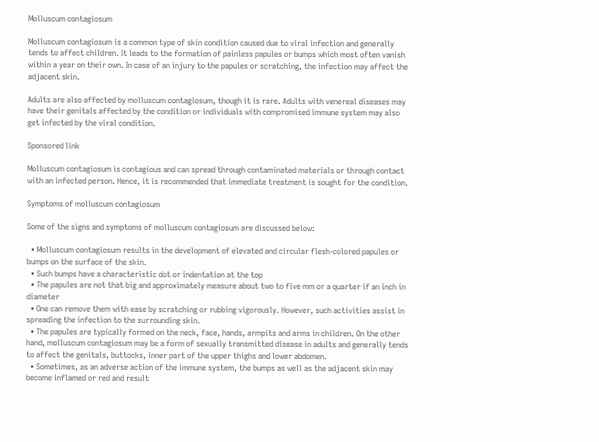Molluscum contagiosum

Molluscum contagiosum is a common type of skin condition caused due to viral infection and generally tends to affect children. It leads to the formation of painless papules or bumps which most often vanish within a year on their own. In case of an injury to the papules or scratching, the infection may affect the adjacent skin.

Adults are also affected by molluscum contagiosum, though it is rare. Adults with venereal diseases may have their genitals affected by the condition or individuals with compromised immune system may also get infected by the viral condition.

Sponsored link

Molluscum contagiosum is contagious and can spread through contaminated materials or through contact with an infected person. Hence, it is recommended that immediate treatment is sought for the condition.

Symptoms of molluscum contagiosum

Some of the signs and symptoms of molluscum contagiosum are discussed below:

  • Molluscum contagiosum results in the development of elevated and circular flesh-colored papules or bumps on the surface of the skin.
  • Such bumps have a characteristic dot or indentation at the top
  • The papules are not that big and approximately measure about two to five mm or a quarter if an inch in diameter
  • One can remove them with ease by scratching or rubbing vigorously. However, such activities assist in spreading the infection to the surrounding skin.
  • The papules are typically formed on the neck, face, hands, armpits and arms in children. On the other hand, molluscum contagiosum may be a form of sexually transmitted disease in adults and generally tends to affect the genitals, buttocks, inner part of the upper thighs and lower abdomen.
  • Sometimes, as an adverse action of the immune system, the bumps as well as the adjacent skin may become inflamed or red and result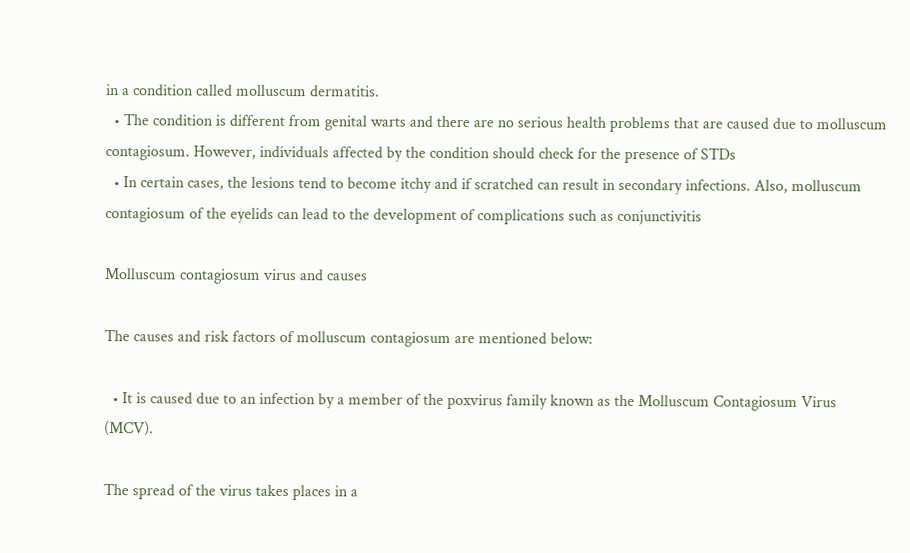in a condition called molluscum dermatitis.
  • The condition is different from genital warts and there are no serious health problems that are caused due to molluscum contagiosum. However, individuals affected by the condition should check for the presence of STDs
  • In certain cases, the lesions tend to become itchy and if scratched can result in secondary infections. Also, molluscum contagiosum of the eyelids can lead to the development of complications such as conjunctivitis

Molluscum contagiosum virus and causes

The causes and risk factors of molluscum contagiosum are mentioned below:

  • It is caused due to an infection by a member of the poxvirus family known as the Molluscum Contagiosum Virus (MCV).

The spread of the virus takes places in a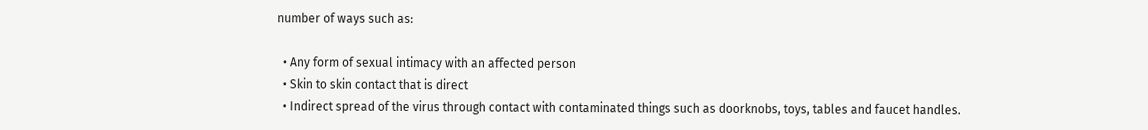number of ways such as:

  • Any form of sexual intimacy with an affected person
  • Skin to skin contact that is direct
  • Indirect spread of the virus through contact with contaminated things such as doorknobs, toys, tables and faucet handles.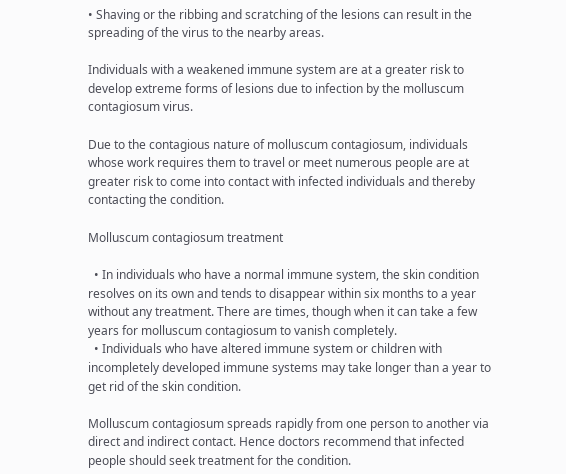• Shaving or the ribbing and scratching of the lesions can result in the spreading of the virus to the nearby areas.

Individuals with a weakened immune system are at a greater risk to develop extreme forms of lesions due to infection by the molluscum contagiosum virus.

Due to the contagious nature of molluscum contagiosum, individuals whose work requires them to travel or meet numerous people are at greater risk to come into contact with infected individuals and thereby contacting the condition.

Molluscum contagiosum treatment

  • In individuals who have a normal immune system, the skin condition resolves on its own and tends to disappear within six months to a year without any treatment. There are times, though when it can take a few years for molluscum contagiosum to vanish completely.
  • Individuals who have altered immune system or children with incompletely developed immune systems may take longer than a year to get rid of the skin condition.

Molluscum contagiosum spreads rapidly from one person to another via direct and indirect contact. Hence doctors recommend that infected people should seek treatment for the condition.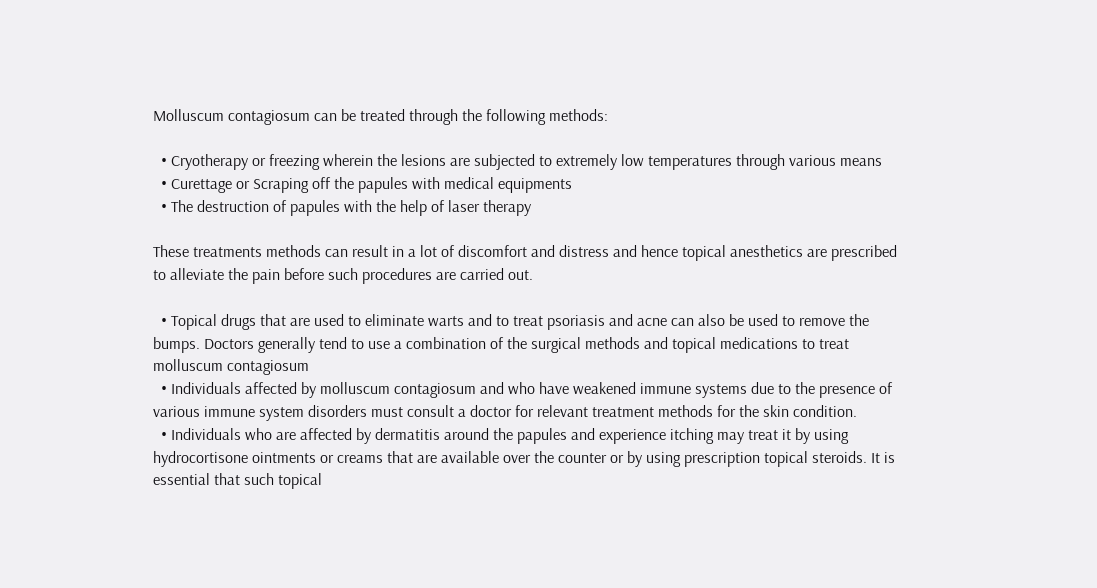Molluscum contagiosum can be treated through the following methods:

  • Cryotherapy or freezing wherein the lesions are subjected to extremely low temperatures through various means
  • Curettage or Scraping off the papules with medical equipments
  • The destruction of papules with the help of laser therapy

These treatments methods can result in a lot of discomfort and distress and hence topical anesthetics are prescribed to alleviate the pain before such procedures are carried out.

  • Topical drugs that are used to eliminate warts and to treat psoriasis and acne can also be used to remove the bumps. Doctors generally tend to use a combination of the surgical methods and topical medications to treat molluscum contagiosum
  • Individuals affected by molluscum contagiosum and who have weakened immune systems due to the presence of various immune system disorders must consult a doctor for relevant treatment methods for the skin condition.
  • Individuals who are affected by dermatitis around the papules and experience itching may treat it by using hydrocortisone ointments or creams that are available over the counter or by using prescription topical steroids. It is essential that such topical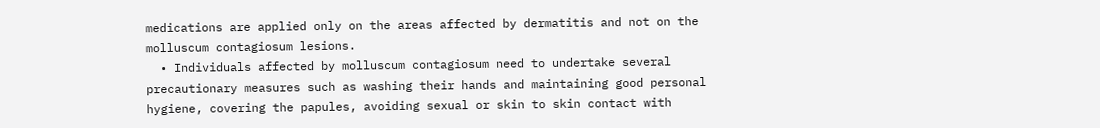medications are applied only on the areas affected by dermatitis and not on the molluscum contagiosum lesions.
  • Individuals affected by molluscum contagiosum need to undertake several precautionary measures such as washing their hands and maintaining good personal hygiene, covering the papules, avoiding sexual or skin to skin contact with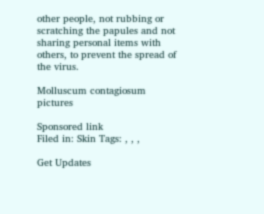other people, not rubbing or scratching the papules and not sharing personal items with others, to prevent the spread of the virus.

Molluscum contagiosum pictures

Sponsored link
Filed in: Skin Tags: , , ,

Get Updates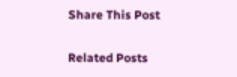Share This Post

Related Posts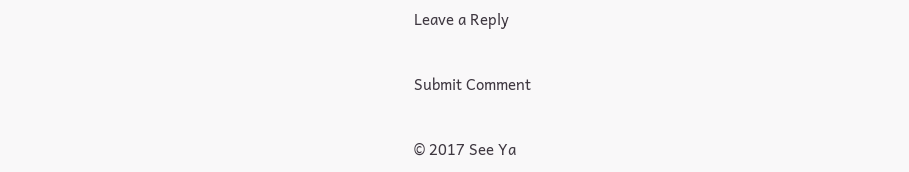Leave a Reply

Submit Comment

© 2017 See Ya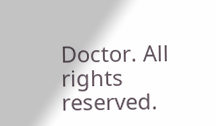Doctor. All rights reserved.